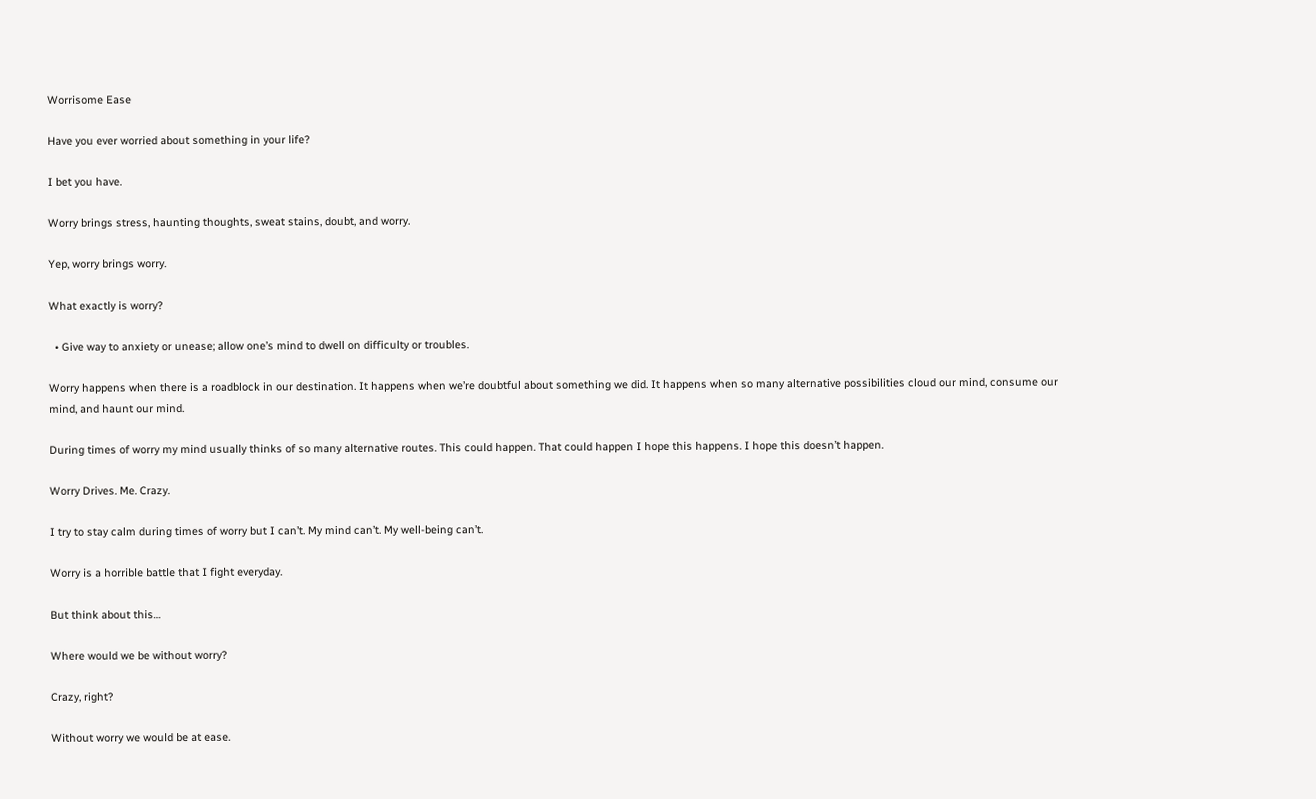Worrisome Ease

Have you ever worried about something in your life?

I bet you have.

Worry brings stress, haunting thoughts, sweat stains, doubt, and worry.

Yep, worry brings worry.

What exactly is worry?

  • Give way to anxiety or unease; allow one’s mind to dwell on difficulty or troubles.

Worry happens when there is a roadblock in our destination. It happens when we’re doubtful about something we did. It happens when so many alternative possibilities cloud our mind, consume our mind, and haunt our mind.

During times of worry my mind usually thinks of so many alternative routes. This could happen. That could happen I hope this happens. I hope this doesn’t happen.

Worry Drives. Me. Crazy.

I try to stay calm during times of worry but I can’t. My mind can’t. My well-being can’t.

Worry is a horrible battle that I fight everyday.

But think about this…

Where would we be without worry?

Crazy, right?

Without worry we would be at ease.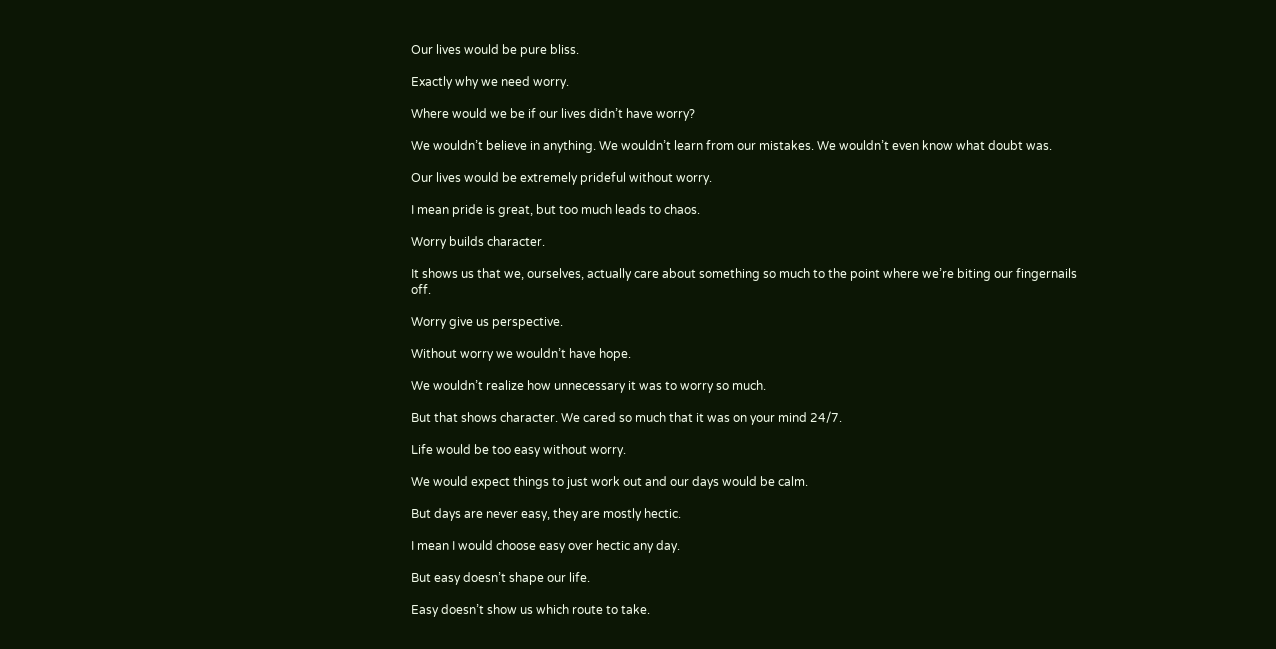Our lives would be pure bliss.

Exactly why we need worry.

Where would we be if our lives didn’t have worry?

We wouldn’t believe in anything. We wouldn’t learn from our mistakes. We wouldn’t even know what doubt was.

Our lives would be extremely prideful without worry.

I mean pride is great, but too much leads to chaos.

Worry builds character.

It shows us that we, ourselves, actually care about something so much to the point where we’re biting our fingernails off.

Worry give us perspective.

Without worry we wouldn’t have hope.

We wouldn’t realize how unnecessary it was to worry so much.

But that shows character. We cared so much that it was on your mind 24/7.

Life would be too easy without worry.

We would expect things to just work out and our days would be calm.

But days are never easy, they are mostly hectic.

I mean I would choose easy over hectic any day.

But easy doesn’t shape our life.

Easy doesn’t show us which route to take.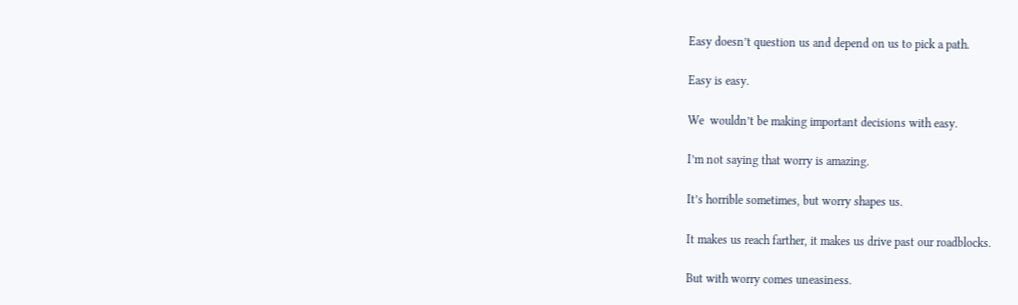Easy doesn’t question us and depend on us to pick a path.

Easy is easy.

We  wouldn’t be making important decisions with easy.

I’m not saying that worry is amazing.

It’s horrible sometimes, but worry shapes us.

It makes us reach farther, it makes us drive past our roadblocks.

But with worry comes uneasiness.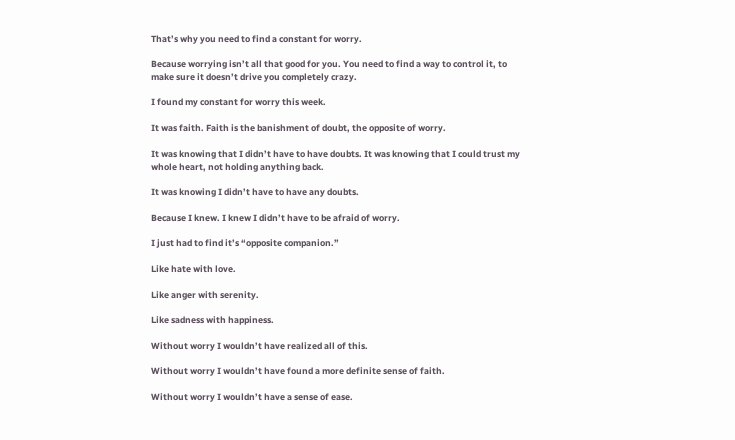That’s why you need to find a constant for worry.

Because worrying isn’t all that good for you. You need to find a way to control it, to make sure it doesn’t drive you completely crazy.

I found my constant for worry this week.

It was faith. Faith is the banishment of doubt, the opposite of worry.

It was knowing that I didn’t have to have doubts. It was knowing that I could trust my whole heart, not holding anything back.

It was knowing I didn’t have to have any doubts.

Because I knew. I knew I didn’t have to be afraid of worry.

I just had to find it’s “opposite companion.”

Like hate with love.

Like anger with serenity.

Like sadness with happiness.

Without worry I wouldn’t have realized all of this.

Without worry I wouldn’t have found a more definite sense of faith.

Without worry I wouldn’t have a sense of ease.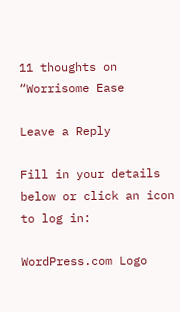11 thoughts on “Worrisome Ease

Leave a Reply

Fill in your details below or click an icon to log in:

WordPress.com Logo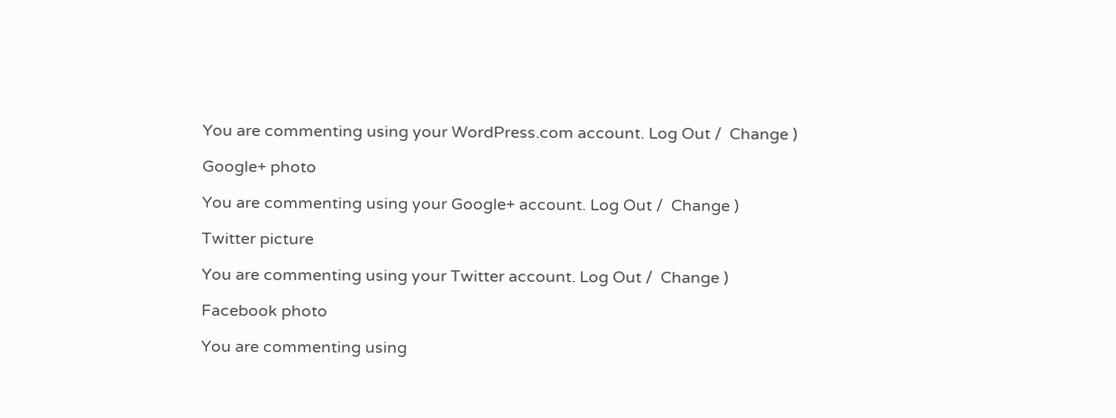You are commenting using your WordPress.com account. Log Out /  Change )

Google+ photo

You are commenting using your Google+ account. Log Out /  Change )

Twitter picture

You are commenting using your Twitter account. Log Out /  Change )

Facebook photo

You are commenting using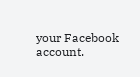your Facebook account.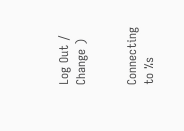Log Out /  Change )


Connecting to %s